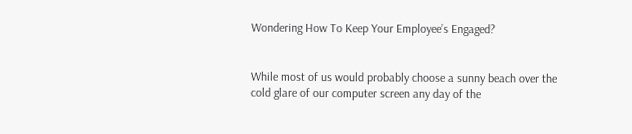Wondering How To Keep Your Employee’s Engaged?


While most of us would probably choose a sunny beach over the cold glare of our computer screen any day of the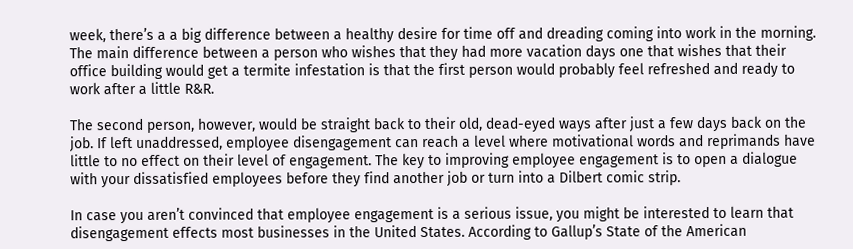week, there’s a a big difference between a healthy desire for time off and dreading coming into work in the morning. The main difference between a person who wishes that they had more vacation days one that wishes that their office building would get a termite infestation is that the first person would probably feel refreshed and ready to work after a little R&R.

The second person, however, would be straight back to their old, dead-eyed ways after just a few days back on the job. If left unaddressed, employee disengagement can reach a level where motivational words and reprimands have little to no effect on their level of engagement. The key to improving employee engagement is to open a dialogue with your dissatisfied employees before they find another job or turn into a Dilbert comic strip.

In case you aren’t convinced that employee engagement is a serious issue, you might be interested to learn that disengagement effects most businesses in the United States. According to Gallup’s State of the American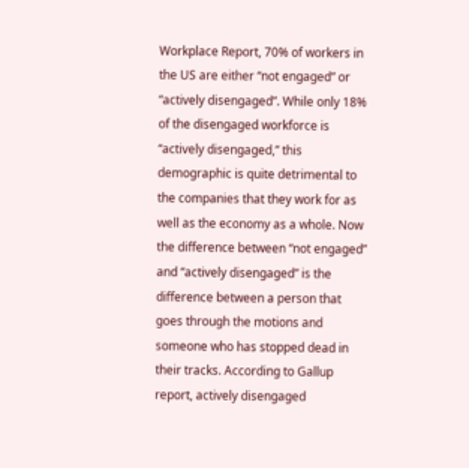Workplace Report, 70% of workers in the US are either “not engaged” or “actively disengaged”. While only 18% of the disengaged workforce is “actively disengaged,” this demographic is quite detrimental to the companies that they work for as well as the economy as a whole. Now the difference between “not engaged” and “actively disengaged” is the difference between a person that goes through the motions and someone who has stopped dead in their tracks. According to Gallup report, actively disengaged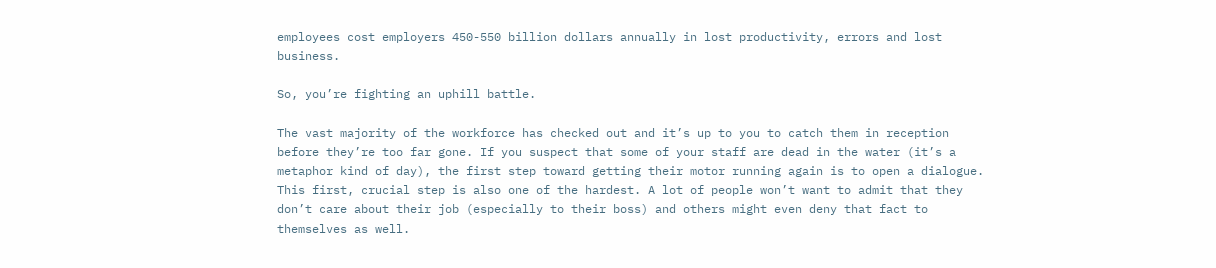employees cost employers 450-550 billion dollars annually in lost productivity, errors and lost business.

So, you’re fighting an uphill battle.

The vast majority of the workforce has checked out and it’s up to you to catch them in reception before they’re too far gone. If you suspect that some of your staff are dead in the water (it’s a metaphor kind of day), the first step toward getting their motor running again is to open a dialogue. This first, crucial step is also one of the hardest. A lot of people won’t want to admit that they don’t care about their job (especially to their boss) and others might even deny that fact to themselves as well.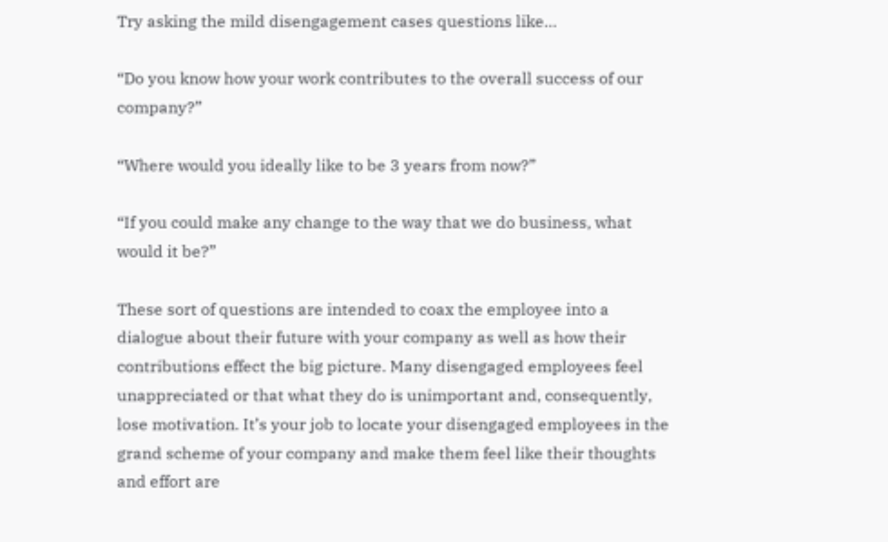Try asking the mild disengagement cases questions like…

“Do you know how your work contributes to the overall success of our company?”

“Where would you ideally like to be 3 years from now?”

“If you could make any change to the way that we do business, what would it be?”

These sort of questions are intended to coax the employee into a dialogue about their future with your company as well as how their contributions effect the big picture. Many disengaged employees feel unappreciated or that what they do is unimportant and, consequently, lose motivation. It’s your job to locate your disengaged employees in the grand scheme of your company and make them feel like their thoughts and effort are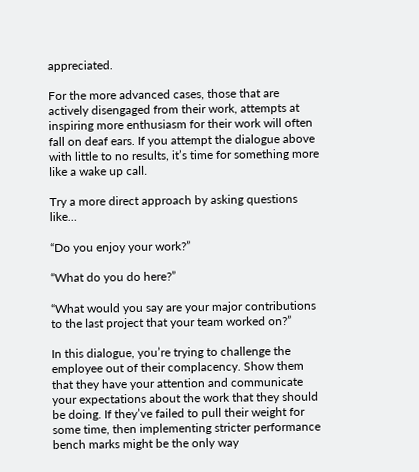appreciated.

For the more advanced cases, those that are actively disengaged from their work, attempts at inspiring more enthusiasm for their work will often fall on deaf ears. If you attempt the dialogue above with little to no results, it’s time for something more like a wake up call.

Try a more direct approach by asking questions like…

“Do you enjoy your work?”

“What do you do here?”

“What would you say are your major contributions to the last project that your team worked on?”

In this dialogue, you’re trying to challenge the employee out of their complacency. Show them that they have your attention and communicate your expectations about the work that they should be doing. If they’ve failed to pull their weight for some time, then implementing stricter performance bench marks might be the only way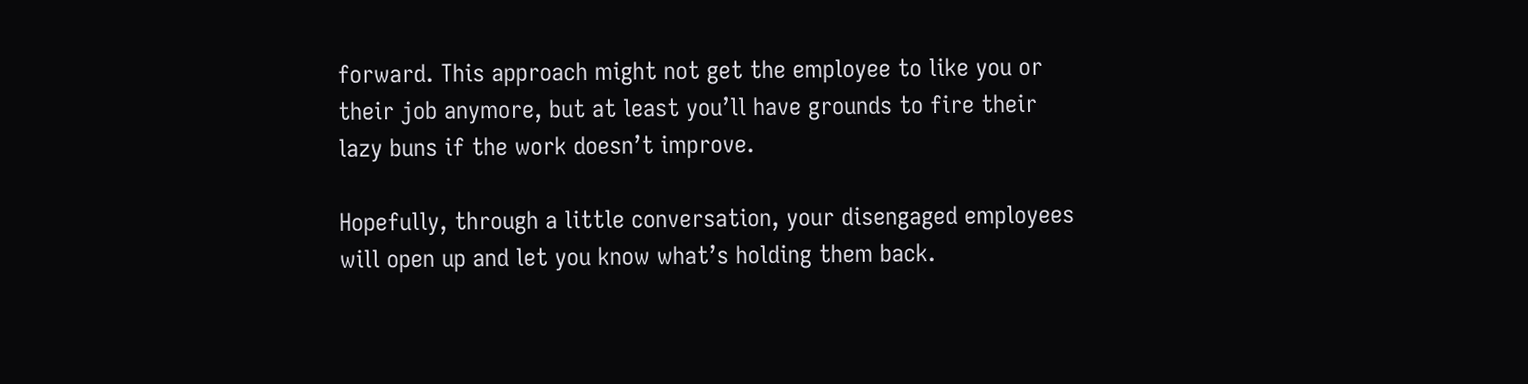forward. This approach might not get the employee to like you or their job anymore, but at least you’ll have grounds to fire their lazy buns if the work doesn’t improve.

Hopefully, through a little conversation, your disengaged employees will open up and let you know what’s holding them back.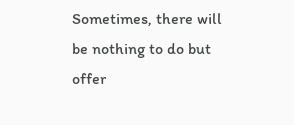Sometimes, there will be nothing to do but offer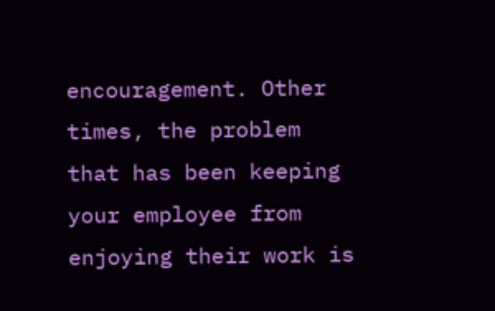encouragement. Other times, the problem that has been keeping your employee from enjoying their work is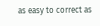as easy to correct as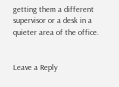getting them a different supervisor or a desk in a quieter area of the office.


Leave a Reply